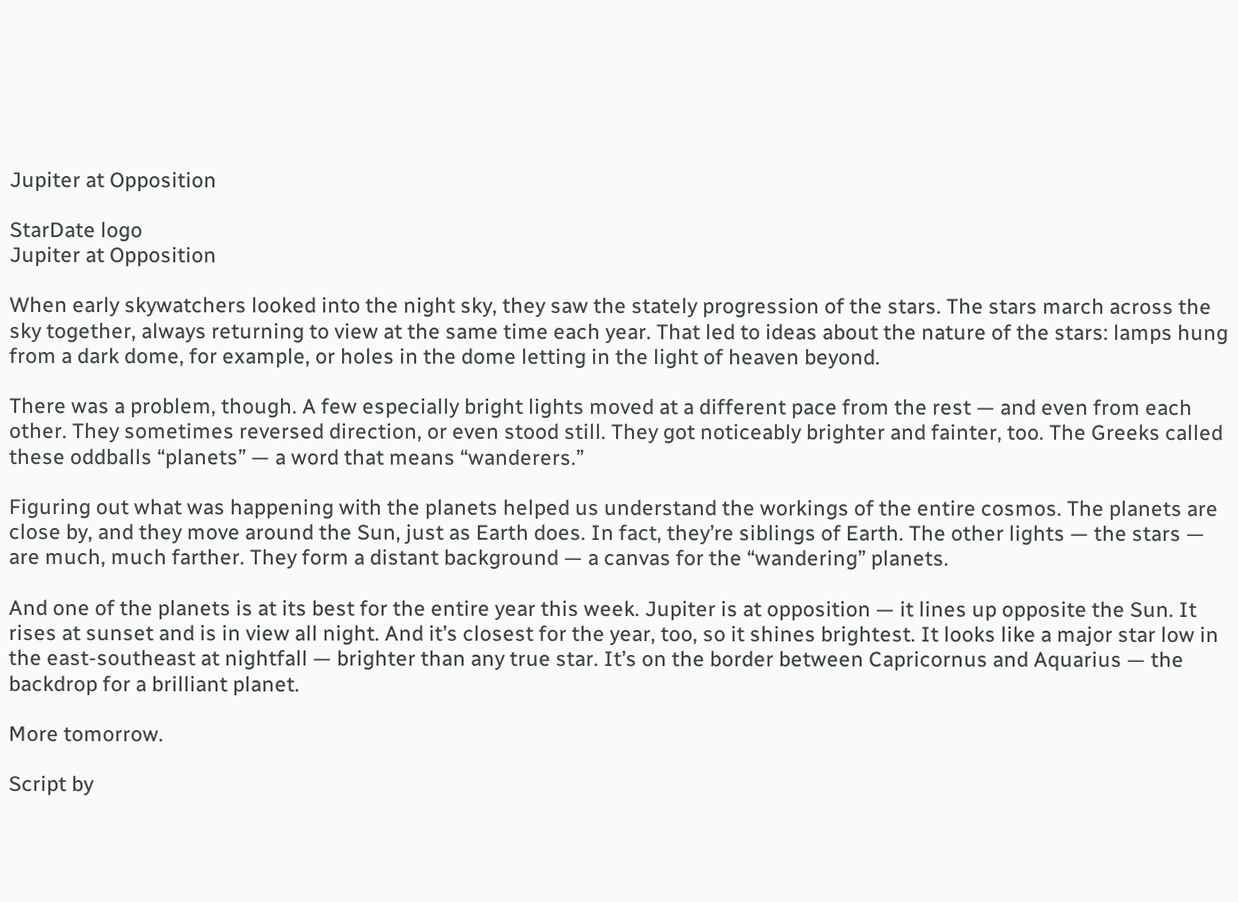Jupiter at Opposition

StarDate logo
Jupiter at Opposition

When early skywatchers looked into the night sky, they saw the stately progression of the stars. The stars march across the sky together, always returning to view at the same time each year. That led to ideas about the nature of the stars: lamps hung from a dark dome, for example, or holes in the dome letting in the light of heaven beyond.

There was a problem, though. A few especially bright lights moved at a different pace from the rest — and even from each other. They sometimes reversed direction, or even stood still. They got noticeably brighter and fainter, too. The Greeks called these oddballs “planets” — a word that means “wanderers.”

Figuring out what was happening with the planets helped us understand the workings of the entire cosmos. The planets are close by, and they move around the Sun, just as Earth does. In fact, they’re siblings of Earth. The other lights — the stars — are much, much farther. They form a distant background — a canvas for the “wandering” planets.

And one of the planets is at its best for the entire year this week. Jupiter is at opposition — it lines up opposite the Sun. It rises at sunset and is in view all night. And it’s closest for the year, too, so it shines brightest. It looks like a major star low in the east-southeast at nightfall — brighter than any true star. It’s on the border between Capricornus and Aquarius — the backdrop for a brilliant planet.

More tomorrow.

Script by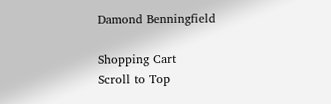Damond Benningfield

Shopping Cart
Scroll to Top